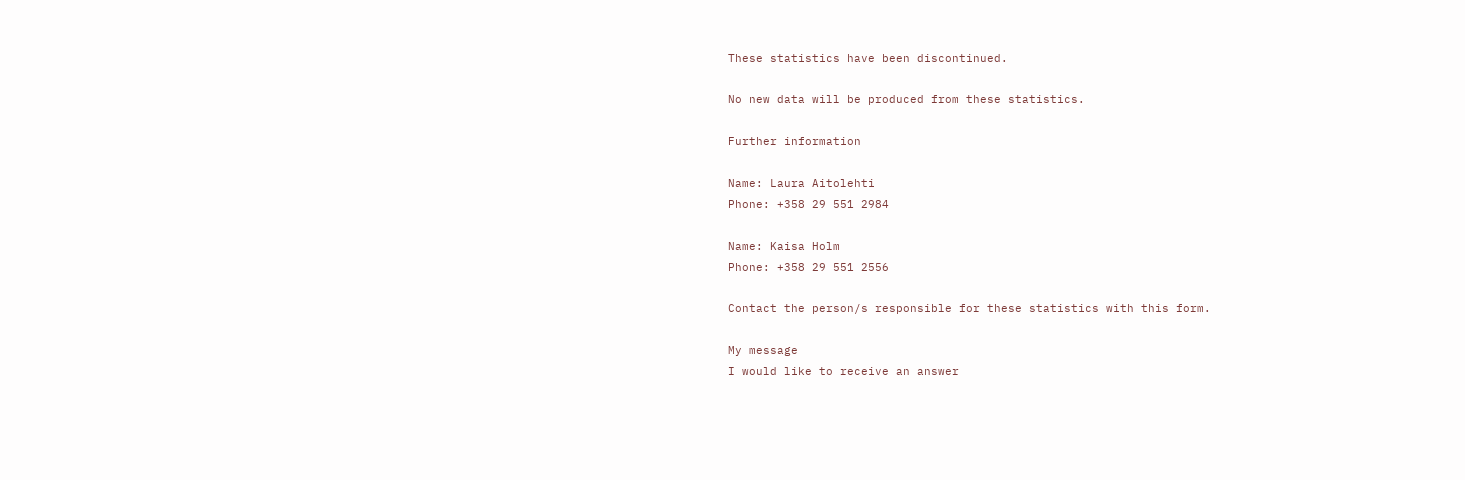These statistics have been discontinued.

No new data will be produced from these statistics.

Further information

Name: Laura Aitolehti
Phone: +358 29 551 2984

Name: Kaisa Holm
Phone: +358 29 551 2556

Contact the person/s responsible for these statistics with this form.

My message
I would like to receive an answer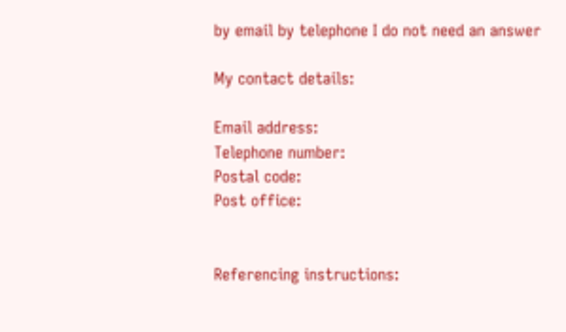by email by telephone I do not need an answer

My contact details:

Email address:
Telephone number:
Postal code:
Post office:


Referencing instructions: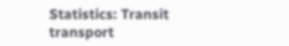Statistics: Transit transport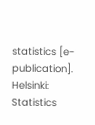statistics [e-publication].
Helsinki: Statistics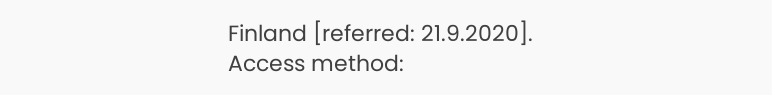Finland [referred: 21.9.2020].
Access method: